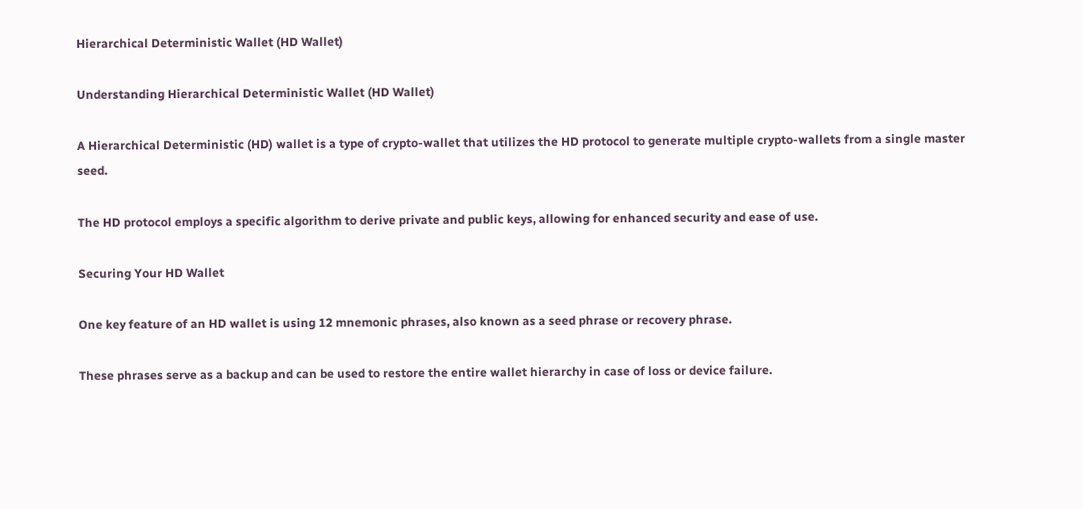Hierarchical Deterministic Wallet (HD Wallet)

Understanding Hierarchical Deterministic Wallet (HD Wallet)

A Hierarchical Deterministic (HD) wallet is a type of crypto-wallet that utilizes the HD protocol to generate multiple crypto-wallets from a single master seed.

The HD protocol employs a specific algorithm to derive private and public keys, allowing for enhanced security and ease of use.

Securing Your HD Wallet

One key feature of an HD wallet is using 12 mnemonic phrases, also known as a seed phrase or recovery phrase.

These phrases serve as a backup and can be used to restore the entire wallet hierarchy in case of loss or device failure.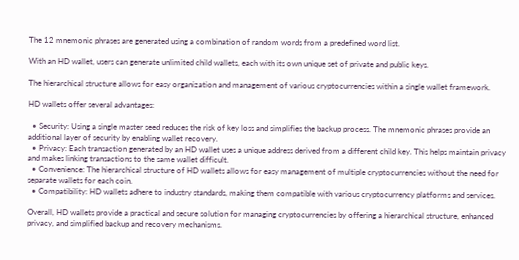The 12 mnemonic phrases are generated using a combination of random words from a predefined word list.

With an HD wallet, users can generate unlimited child wallets, each with its own unique set of private and public keys.

The hierarchical structure allows for easy organization and management of various cryptocurrencies within a single wallet framework.

HD wallets offer several advantages:

  • Security: Using a single master seed reduces the risk of key loss and simplifies the backup process. The mnemonic phrases provide an additional layer of security by enabling wallet recovery.
  • Privacy: Each transaction generated by an HD wallet uses a unique address derived from a different child key. This helps maintain privacy and makes linking transactions to the same wallet difficult.
  • Convenience: The hierarchical structure of HD wallets allows for easy management of multiple cryptocurrencies without the need for separate wallets for each coin.
  • Compatibility: HD wallets adhere to industry standards, making them compatible with various cryptocurrency platforms and services.

Overall, HD wallets provide a practical and secure solution for managing cryptocurrencies by offering a hierarchical structure, enhanced privacy, and simplified backup and recovery mechanisms.